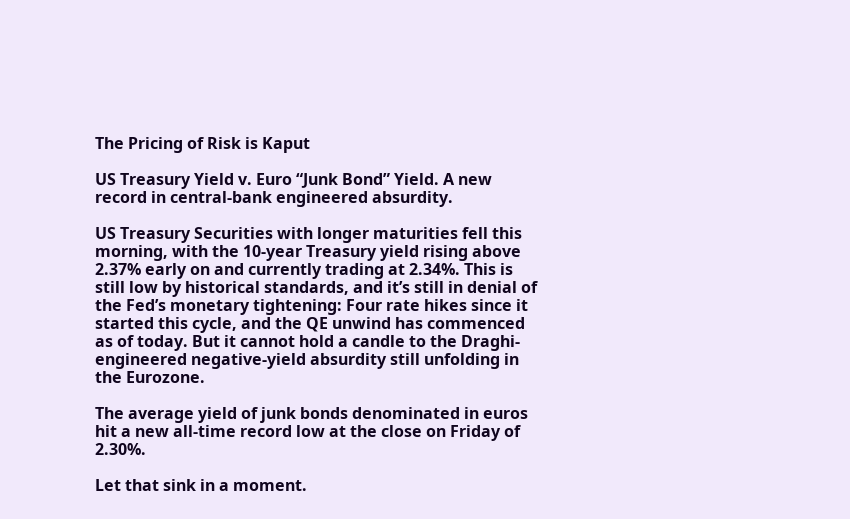The Pricing of Risk is Kaput

US Treasury Yield v. Euro “Junk Bond” Yield. A new record in central-bank engineered absurdity.

US Treasury Securities with longer maturities fell this morning, with the 10-year Treasury yield rising above 2.37% early on and currently trading at 2.34%. This is still low by historical standards, and it’s still in denial of the Fed’s monetary tightening: Four rate hikes since it started this cycle, and the QE unwind has commenced as of today. But it cannot hold a candle to the Draghi-engineered negative-yield absurdity still unfolding in the Eurozone.

The average yield of junk bonds denominated in euros hit a new all-time record low at the close on Friday of 2.30%.

Let that sink in a moment.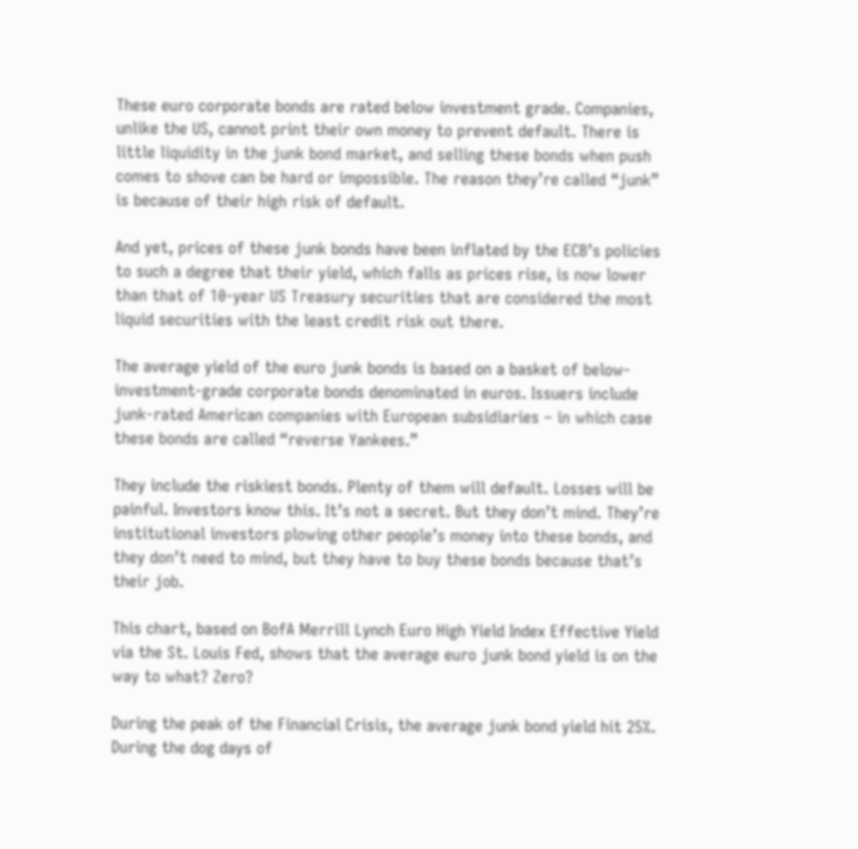These euro corporate bonds are rated below investment grade. Companies, unlike the US, cannot print their own money to prevent default. There is little liquidity in the junk bond market, and selling these bonds when push comes to shove can be hard or impossible. The reason they’re called “junk” is because of their high risk of default.

And yet, prices of these junk bonds have been inflated by the ECB’s policies to such a degree that their yield, which falls as prices rise, is now lower than that of 10-year US Treasury securities that are considered the most liquid securities with the least credit risk out there.

The average yield of the euro junk bonds is based on a basket of below-investment-grade corporate bonds denominated in euros. Issuers include junk-rated American companies with European subsidiaries – in which case these bonds are called “reverse Yankees.”

They include the riskiest bonds. Plenty of them will default. Losses will be painful. Investors know this. It’s not a secret. But they don’t mind. They’re institutional investors plowing other people’s money into these bonds, and they don’t need to mind, but they have to buy these bonds because that’s their job.

This chart, based on BofA Merrill Lynch Euro High Yield Index Effective Yield via the St. Louis Fed, shows that the average euro junk bond yield is on the way to what? Zero?

During the peak of the Financial Crisis, the average junk bond yield hit 25%. During the dog days of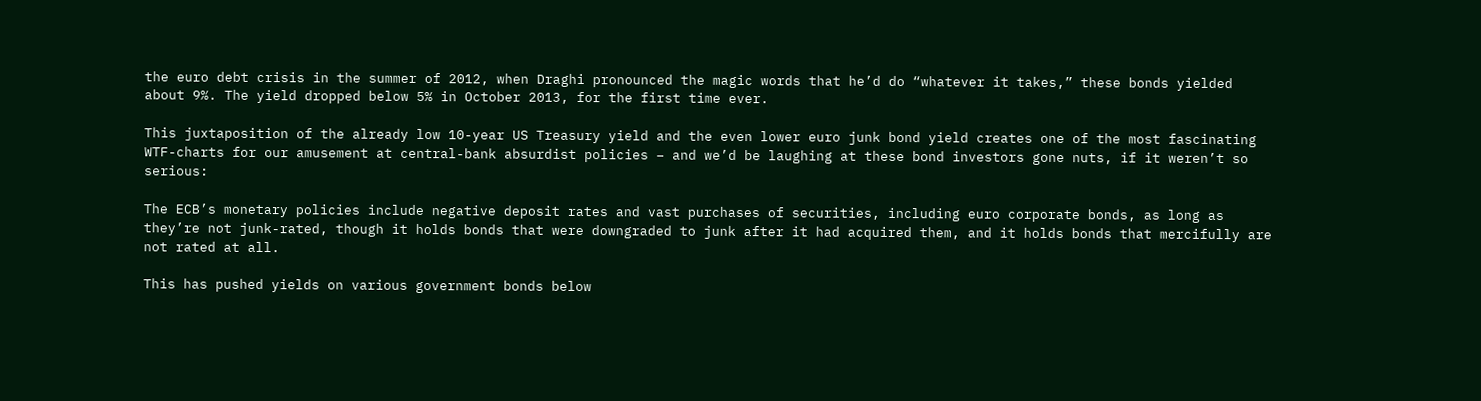the euro debt crisis in the summer of 2012, when Draghi pronounced the magic words that he’d do “whatever it takes,” these bonds yielded about 9%. The yield dropped below 5% in October 2013, for the first time ever.

This juxtaposition of the already low 10-year US Treasury yield and the even lower euro junk bond yield creates one of the most fascinating WTF-charts for our amusement at central-bank absurdist policies – and we’d be laughing at these bond investors gone nuts, if it weren’t so serious:

The ECB’s monetary policies include negative deposit rates and vast purchases of securities, including euro corporate bonds, as long as they’re not junk-rated, though it holds bonds that were downgraded to junk after it had acquired them, and it holds bonds that mercifully are not rated at all.

This has pushed yields on various government bonds below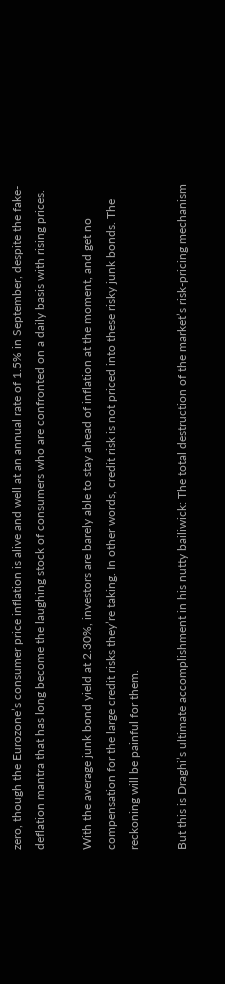zero, though the Eurozone’s consumer price inflation is alive and well at an annual rate of 1.5% in September, despite the fake-deflation mantra that has long become the laughing stock of consumers who are confronted on a daily basis with rising prices.

With the average junk bond yield at 2.30%, investors are barely able to stay ahead of inflation at the moment, and get no compensation for the large credit risks they’re taking. In other words, credit risk is not priced into these risky junk bonds. The reckoning will be painful for them.

But this is Draghi’s ultimate accomplishment in his nutty bailiwick: The total destruction of the market’s risk-pricing mechanism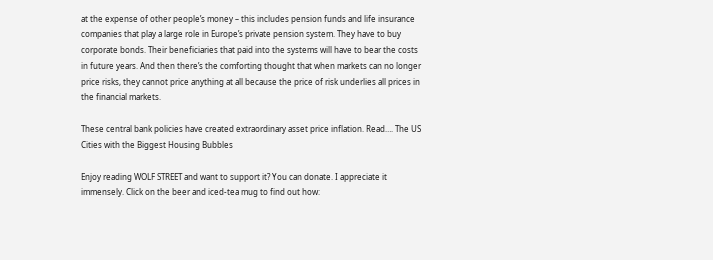at the expense of other people’s money – this includes pension funds and life insurance companies that play a large role in Europe’s private pension system. They have to buy corporate bonds. Their beneficiaries that paid into the systems will have to bear the costs in future years. And then there’s the comforting thought that when markets can no longer price risks, they cannot price anything at all because the price of risk underlies all prices in the financial markets.

These central bank policies have created extraordinary asset price inflation. Read…. The US Cities with the Biggest Housing Bubbles

Enjoy reading WOLF STREET and want to support it? You can donate. I appreciate it immensely. Click on the beer and iced-tea mug to find out how: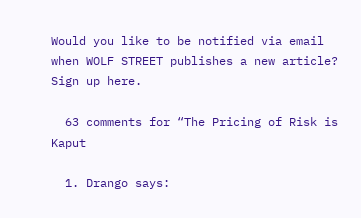Would you like to be notified via email when WOLF STREET publishes a new article? Sign up here.

  63 comments for “The Pricing of Risk is Kaput

  1. Drango says: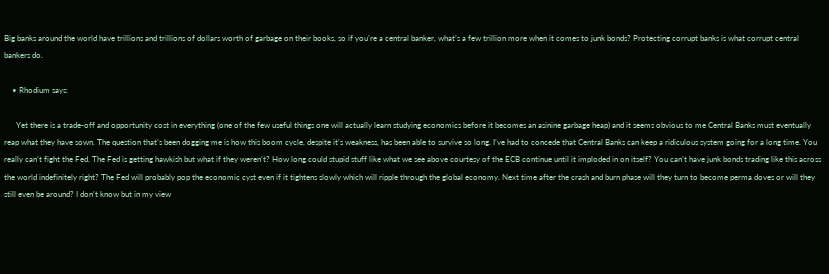Big banks around the world have trillions and trillions of dollars worth of garbage on their books, so if you’re a central banker, what’s a few trillion more when it comes to junk bonds? Protecting corrupt banks is what corrupt central bankers do.

    • Rhodium says:

      Yet there is a trade-off and opportunity cost in everything (one of the few useful things one will actually learn studying economics before it becomes an asinine garbage heap) and it seems obvious to me Central Banks must eventually reap what they have sown. The question that’s been dogging me is how this boom cycle, despite it’s weakness, has been able to survive so long. I’ve had to concede that Central Banks can keep a ridiculous system going for a long time. You really can’t fight the Fed. The Fed is getting hawkish but what if they weren’t? How long could stupid stuff like what we see above courtesy of the ECB continue until it imploded in on itself? You can’t have junk bonds trading like this across the world indefinitely right? The Fed will probably pop the economic cyst even if it tightens slowly which will ripple through the global economy. Next time after the crash and burn phase will they turn to become perma doves or will they still even be around? I don’t know but in my view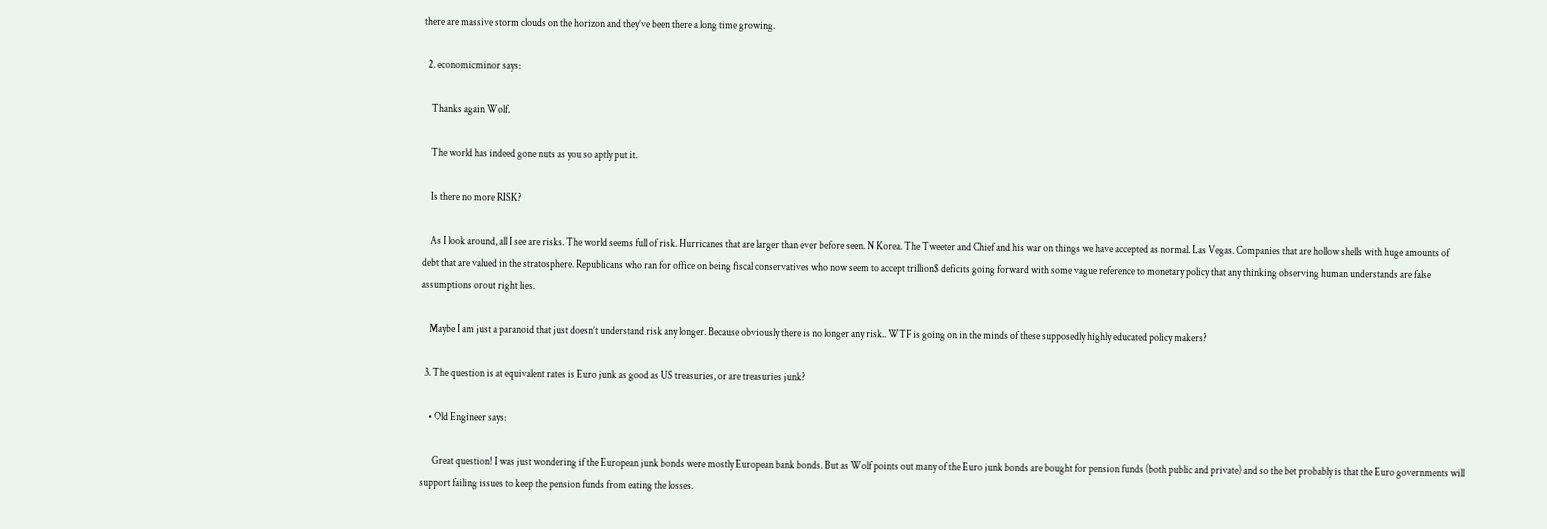there are massive storm clouds on the horizon and they’ve been there a long time growing.

  2. economicminor says:

    Thanks again Wolf.

    The world has indeed gone nuts as you so aptly put it.

    Is there no more RISK?

    As I look around, all I see are risks. The world seems full of risk. Hurricanes that are larger than ever before seen. N Korea. The Tweeter and Chief and his war on things we have accepted as normal. Las Vegas. Companies that are hollow shells with huge amounts of debt that are valued in the stratosphere. Republicans who ran for office on being fiscal conservatives who now seem to accept trillion$ deficits going forward with some vague reference to monetary policy that any thinking observing human understands are false assumptions orout right lies.

    Maybe I am just a paranoid that just doesn’t understand risk any longer. Because obviously there is no longer any risk.. WTF is going on in the minds of these supposedly highly educated policy makers?

  3. The question is at equivalent rates is Euro junk as good as US treasuries, or are treasuries junk?

    • Old Engineer says:

      Great question! I was just wondering if the European junk bonds were mostly European bank bonds. But as Wolf points out many of the Euro junk bonds are bought for pension funds (both public and private) and so the bet probably is that the Euro governments will support failing issues to keep the pension funds from eating the losses.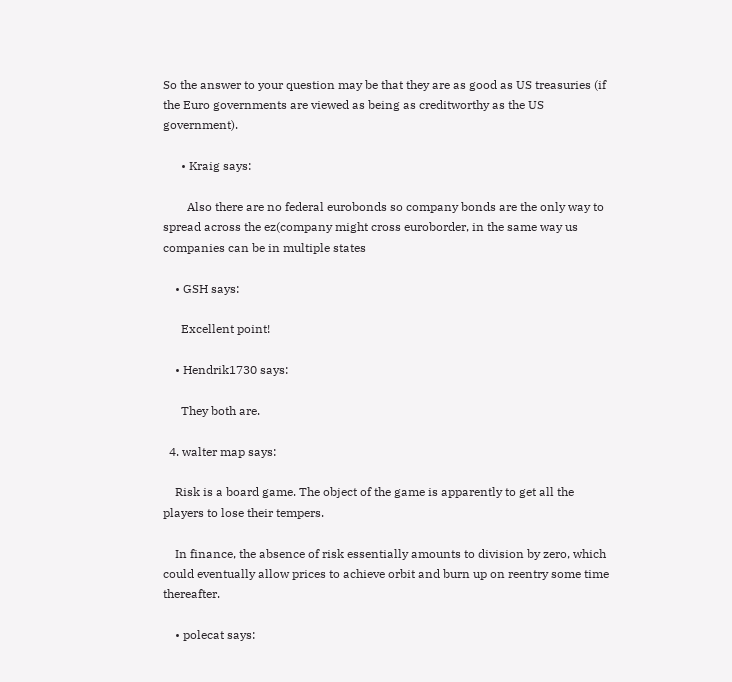So the answer to your question may be that they are as good as US treasuries (if the Euro governments are viewed as being as creditworthy as the US government).

      • Kraig says:

        Also there are no federal eurobonds so company bonds are the only way to spread across the ez(company might cross euroborder, in the same way us companies can be in multiple states

    • GSH says:

      Excellent point!

    • Hendrik1730 says:

      They both are.

  4. walter map says:

    Risk is a board game. The object of the game is apparently to get all the players to lose their tempers.

    In finance, the absence of risk essentially amounts to division by zero, which could eventually allow prices to achieve orbit and burn up on reentry some time thereafter.

    • polecat says: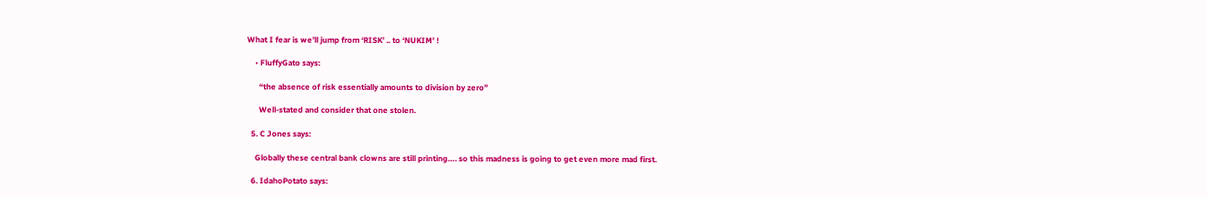What I fear is we’ll jump from ‘RISK’ .. to ‘NUKIM’ !

    • FluffyGato says:

      “the absence of risk essentially amounts to division by zero”

      Well-stated and consider that one stolen.

  5. C Jones says:

    Globally these central bank clowns are still printing…. so this madness is going to get even more mad first.

  6. IdahoPotato says: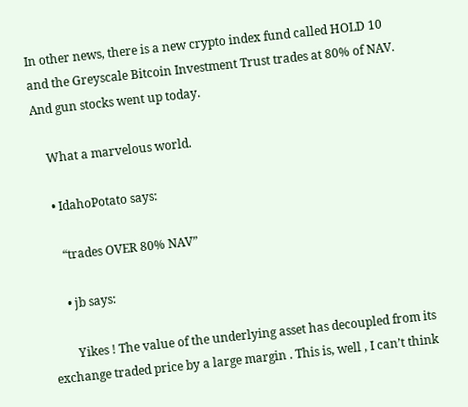In other news, there is a new crypto index fund called HOLD 10 and the Greyscale Bitcoin Investment Trust trades at 80% of NAV. And gun stocks went up today.

    What a marvelous world.

    • IdahoPotato says:

      “trades OVER 80% NAV”

      • jb says:

        Yikes ! The value of the underlying asset has decoupled from its exchange traded price by a large margin . This is, well , I can’t think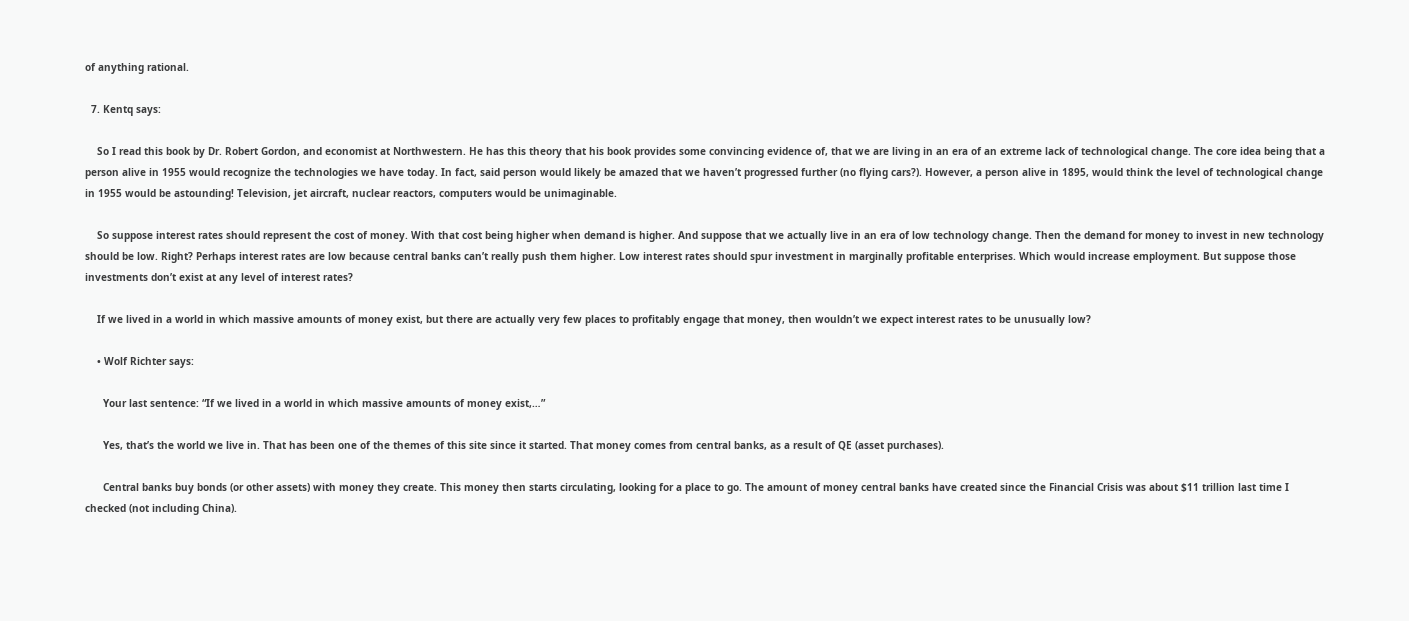of anything rational.

  7. Kentq says:

    So I read this book by Dr. Robert Gordon, and economist at Northwestern. He has this theory that his book provides some convincing evidence of, that we are living in an era of an extreme lack of technological change. The core idea being that a person alive in 1955 would recognize the technologies we have today. In fact, said person would likely be amazed that we haven’t progressed further (no flying cars?). However, a person alive in 1895, would think the level of technological change in 1955 would be astounding! Television, jet aircraft, nuclear reactors, computers would be unimaginable.

    So suppose interest rates should represent the cost of money. With that cost being higher when demand is higher. And suppose that we actually live in an era of low technology change. Then the demand for money to invest in new technology should be low. Right? Perhaps interest rates are low because central banks can’t really push them higher. Low interest rates should spur investment in marginally profitable enterprises. Which would increase employment. But suppose those investments don’t exist at any level of interest rates?

    If we lived in a world in which massive amounts of money exist, but there are actually very few places to profitably engage that money, then wouldn’t we expect interest rates to be unusually low?

    • Wolf Richter says:

      Your last sentence: “If we lived in a world in which massive amounts of money exist,…”

      Yes, that’s the world we live in. That has been one of the themes of this site since it started. That money comes from central banks, as a result of QE (asset purchases).

      Central banks buy bonds (or other assets) with money they create. This money then starts circulating, looking for a place to go. The amount of money central banks have created since the Financial Crisis was about $11 trillion last time I checked (not including China).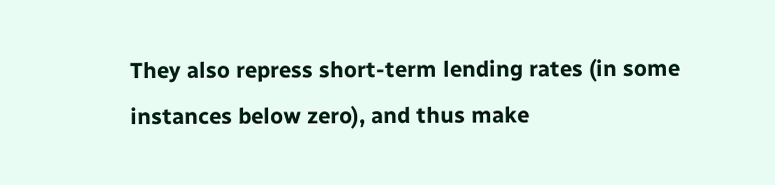They also repress short-term lending rates (in some instances below zero), and thus make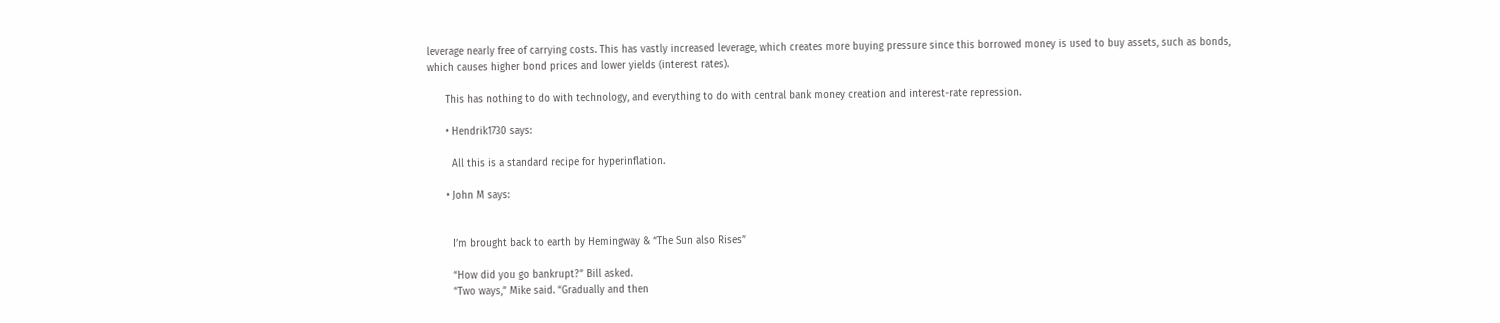leverage nearly free of carrying costs. This has vastly increased leverage, which creates more buying pressure since this borrowed money is used to buy assets, such as bonds, which causes higher bond prices and lower yields (interest rates).

      This has nothing to do with technology, and everything to do with central bank money creation and interest-rate repression.

      • Hendrik1730 says:

        All this is a standard recipe for hyperinflation.

      • John M says:


        I’m brought back to earth by Hemingway & “The Sun also Rises”

        “How did you go bankrupt?” Bill asked.
        “Two ways,” Mike said. “Gradually and then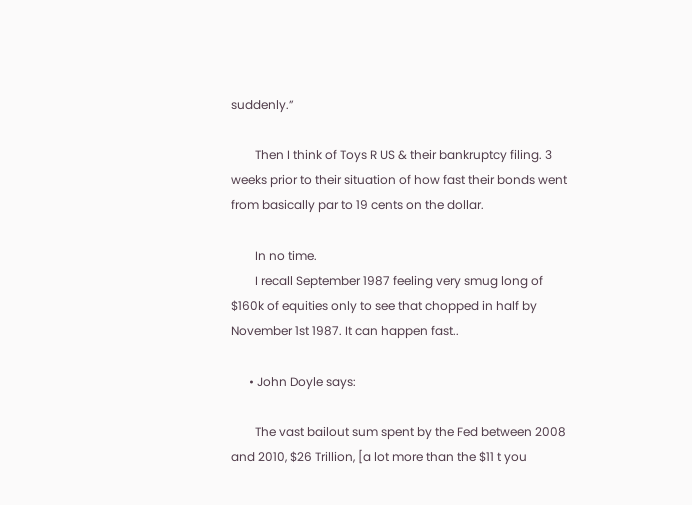suddenly.”

        Then I think of Toys R US & their bankruptcy filing. 3 weeks prior to their situation of how fast their bonds went from basically par to 19 cents on the dollar.

        In no time.
        I recall September 1987 feeling very smug long of $160k of equities only to see that chopped in half by November 1st 1987. It can happen fast..

      • John Doyle says:

        The vast bailout sum spent by the Fed between 2008 and 2010, $26 Trillion, [a lot more than the $11 t you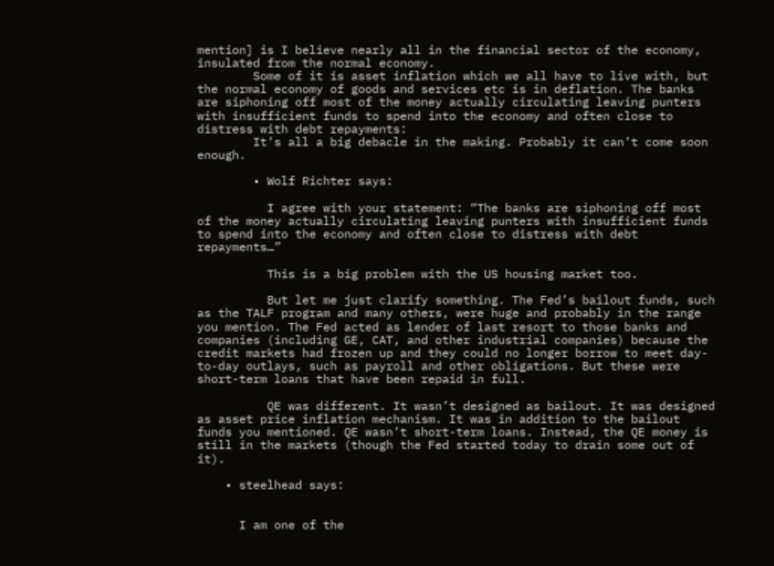mention] is I believe nearly all in the financial sector of the economy, insulated from the normal economy.
        Some of it is asset inflation which we all have to live with, but the normal economy of goods and services etc is in deflation. The banks are siphoning off most of the money actually circulating leaving punters with insufficient funds to spend into the economy and often close to distress with debt repayments:
        It’s all a big debacle in the making. Probably it can’t come soon enough.

        • Wolf Richter says:

          I agree with your statement: “The banks are siphoning off most of the money actually circulating leaving punters with insufficient funds to spend into the economy and often close to distress with debt repayments…”

          This is a big problem with the US housing market too.

          But let me just clarify something. The Fed’s bailout funds, such as the TALF program and many others, were huge and probably in the range you mention. The Fed acted as lender of last resort to those banks and companies (including GE, CAT, and other industrial companies) because the credit markets had frozen up and they could no longer borrow to meet day-to-day outlays, such as payroll and other obligations. But these were short-term loans that have been repaid in full.

          QE was different. It wasn’t designed as bailout. It was designed as asset price inflation mechanism. It was in addition to the bailout funds you mentioned. QE wasn’t short-term loans. Instead, the QE money is still in the markets (though the Fed started today to drain some out of it).

    • steelhead says:


      I am one of the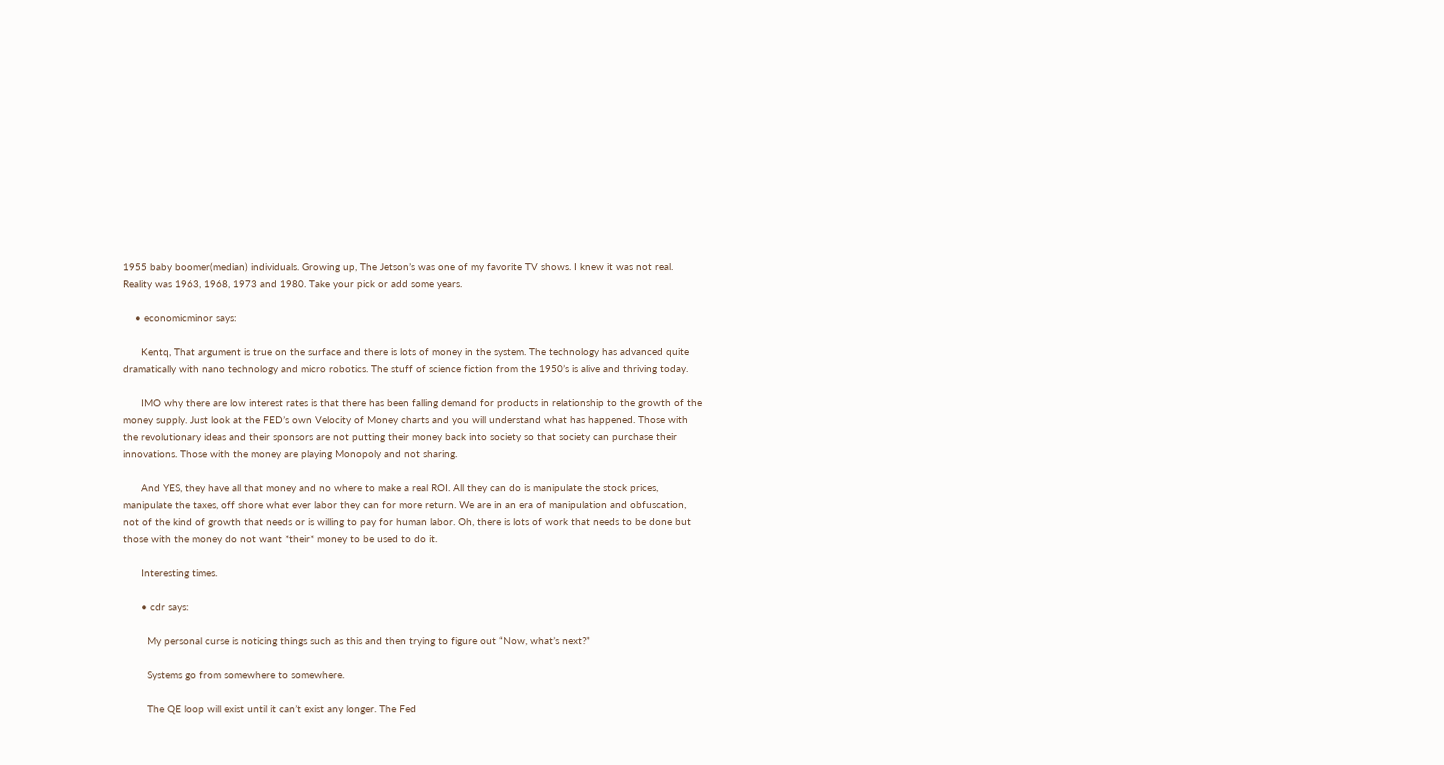1955 baby boomer(median) individuals. Growing up, The Jetson’s was one of my favorite TV shows. I knew it was not real. Reality was 1963, 1968, 1973 and 1980. Take your pick or add some years.

    • economicminor says:

      Kentq, That argument is true on the surface and there is lots of money in the system. The technology has advanced quite dramatically with nano technology and micro robotics. The stuff of science fiction from the 1950’s is alive and thriving today.

      IMO why there are low interest rates is that there has been falling demand for products in relationship to the growth of the money supply. Just look at the FED’s own Velocity of Money charts and you will understand what has happened. Those with the revolutionary ideas and their sponsors are not putting their money back into society so that society can purchase their innovations. Those with the money are playing Monopoly and not sharing.

      And YES, they have all that money and no where to make a real ROI. All they can do is manipulate the stock prices, manipulate the taxes, off shore what ever labor they can for more return. We are in an era of manipulation and obfuscation, not of the kind of growth that needs or is willing to pay for human labor. Oh, there is lots of work that needs to be done but those with the money do not want *their* money to be used to do it.

      Interesting times.

      • cdr says:

        My personal curse is noticing things such as this and then trying to figure out “Now, what’s next?”

        Systems go from somewhere to somewhere.

        The QE loop will exist until it can’t exist any longer. The Fed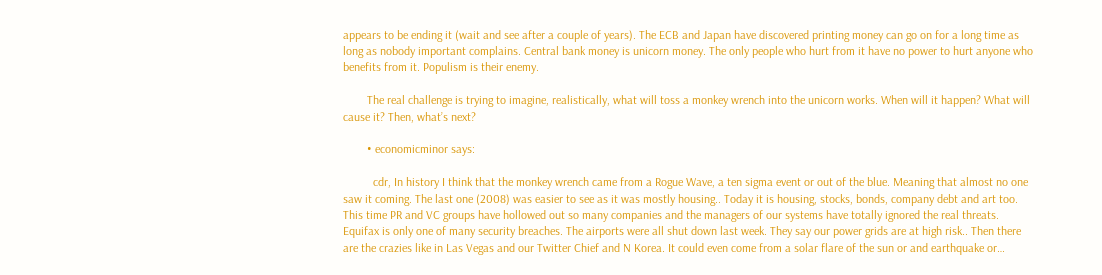appears to be ending it (wait and see after a couple of years). The ECB and Japan have discovered printing money can go on for a long time as long as nobody important complains. Central bank money is unicorn money. The only people who hurt from it have no power to hurt anyone who benefits from it. Populism is their enemy.

        The real challenge is trying to imagine, realistically, what will toss a monkey wrench into the unicorn works. When will it happen? What will cause it? Then, what’s next?

        • economicminor says:

          cdr, In history I think that the monkey wrench came from a Rogue Wave, a ten sigma event or out of the blue. Meaning that almost no one saw it coming. The last one (2008) was easier to see as it was mostly housing.. Today it is housing, stocks, bonds, company debt and art too. This time PR and VC groups have hollowed out so many companies and the managers of our systems have totally ignored the real threats. Equifax is only one of many security breaches. The airports were all shut down last week. They say our power grids are at high risk.. Then there are the crazies like in Las Vegas and our Twitter Chief and N Korea. It could even come from a solar flare of the sun or and earthquake or…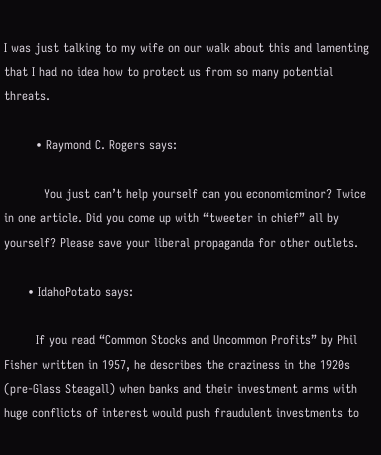I was just talking to my wife on our walk about this and lamenting that I had no idea how to protect us from so many potential threats.

        • Raymond C. Rogers says:

          You just can’t help yourself can you economicminor? Twice in one article. Did you come up with “tweeter in chief” all by yourself? Please save your liberal propaganda for other outlets.

      • IdahoPotato says:

        If you read “Common Stocks and Uncommon Profits” by Phil Fisher written in 1957, he describes the craziness in the 1920s (pre-Glass Steagall) when banks and their investment arms with huge conflicts of interest would push fraudulent investments to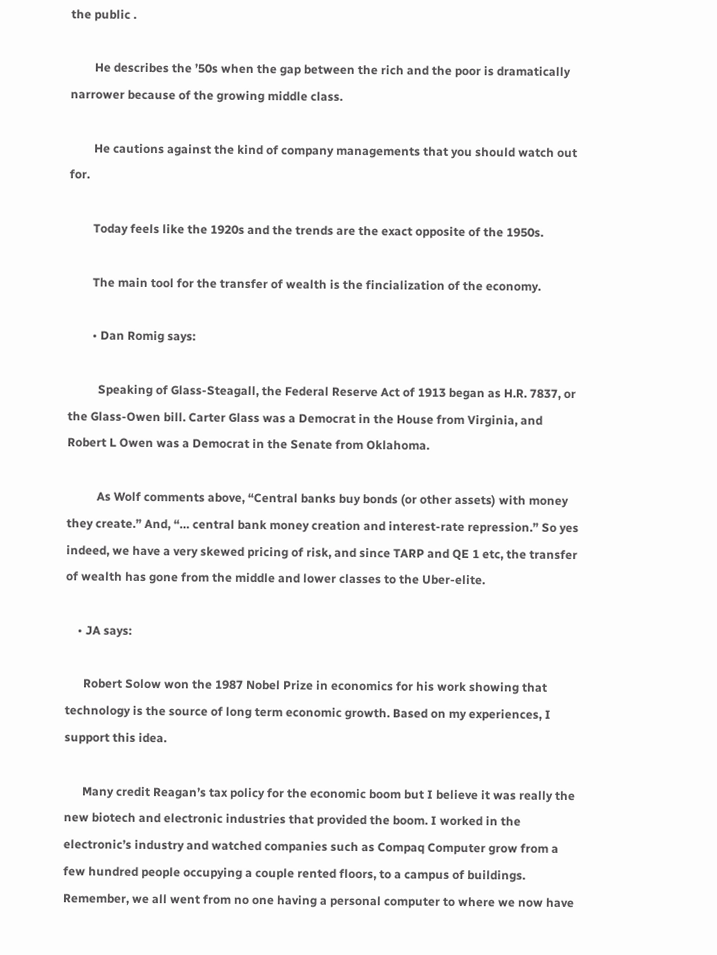the public .

        He describes the ’50s when the gap between the rich and the poor is dramatically narrower because of the growing middle class.

        He cautions against the kind of company managements that you should watch out for.

        Today feels like the 1920s and the trends are the exact opposite of the 1950s.

        The main tool for the transfer of wealth is the fincialization of the economy.

        • Dan Romig says:

          Speaking of Glass-Steagall, the Federal Reserve Act of 1913 began as H.R. 7837, or the Glass-Owen bill. Carter Glass was a Democrat in the House from Virginia, and Robert L Owen was a Democrat in the Senate from Oklahoma.

          As Wolf comments above, “Central banks buy bonds (or other assets) with money they create.” And, “… central bank money creation and interest-rate repression.” So yes indeed, we have a very skewed pricing of risk, and since TARP and QE 1 etc, the transfer of wealth has gone from the middle and lower classes to the Uber-elite.

    • JA says:

      Robert Solow won the 1987 Nobel Prize in economics for his work showing that technology is the source of long term economic growth. Based on my experiences, I support this idea.

      Many credit Reagan’s tax policy for the economic boom but I believe it was really the new biotech and electronic industries that provided the boom. I worked in the electronic’s industry and watched companies such as Compaq Computer grow from a few hundred people occupying a couple rented floors, to a campus of buildings. Remember, we all went from no one having a personal computer to where we now have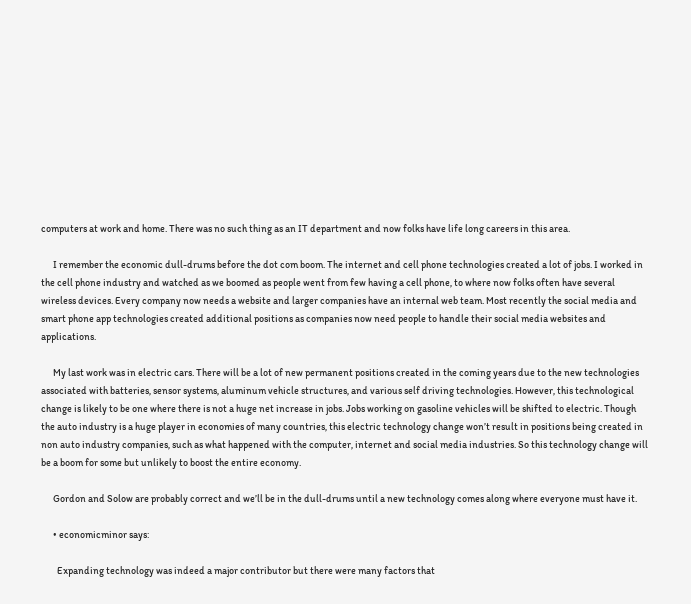computers at work and home. There was no such thing as an IT department and now folks have life long careers in this area.

      I remember the economic dull-drums before the dot com boom. The internet and cell phone technologies created a lot of jobs. I worked in the cell phone industry and watched as we boomed as people went from few having a cell phone, to where now folks often have several wireless devices. Every company now needs a website and larger companies have an internal web team. Most recently the social media and smart phone app technologies created additional positions as companies now need people to handle their social media websites and applications.

      My last work was in electric cars. There will be a lot of new permanent positions created in the coming years due to the new technologies associated with batteries, sensor systems, aluminum vehicle structures, and various self driving technologies. However, this technological change is likely to be one where there is not a huge net increase in jobs. Jobs working on gasoline vehicles will be shifted to electric. Though the auto industry is a huge player in economies of many countries, this electric technology change won’t result in positions being created in non auto industry companies, such as what happened with the computer, internet and social media industries. So this technology change will be a boom for some but unlikely to boost the entire economy.

      Gordon and Solow are probably correct and we’ll be in the dull-drums until a new technology comes along where everyone must have it.

      • economicminor says:

        Expanding technology was indeed a major contributor but there were many factors that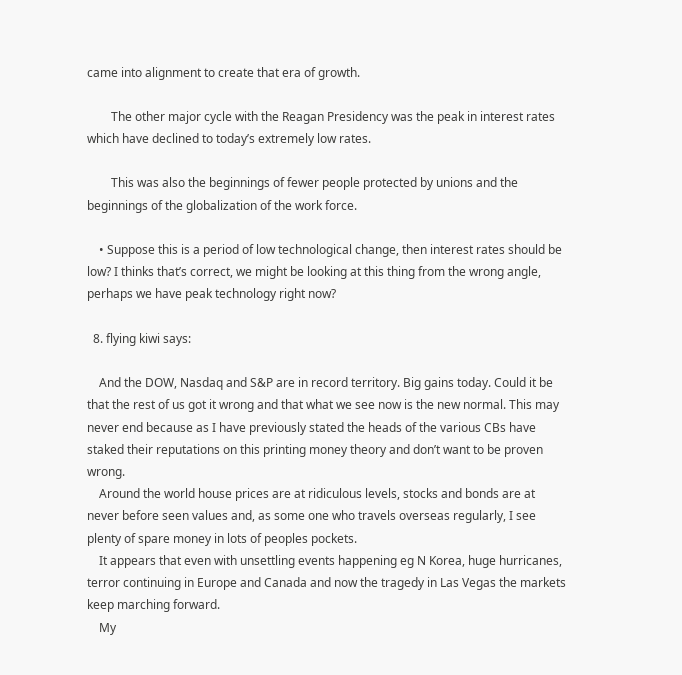came into alignment to create that era of growth.

        The other major cycle with the Reagan Presidency was the peak in interest rates which have declined to today’s extremely low rates.

        This was also the beginnings of fewer people protected by unions and the beginnings of the globalization of the work force.

    • Suppose this is a period of low technological change, then interest rates should be low? I thinks that’s correct, we might be looking at this thing from the wrong angle, perhaps we have peak technology right now?

  8. flying kiwi says:

    And the DOW, Nasdaq and S&P are in record territory. Big gains today. Could it be that the rest of us got it wrong and that what we see now is the new normal. This may never end because as I have previously stated the heads of the various CBs have staked their reputations on this printing money theory and don’t want to be proven wrong.
    Around the world house prices are at ridiculous levels, stocks and bonds are at never before seen values and, as some one who travels overseas regularly, I see plenty of spare money in lots of peoples pockets.
    It appears that even with unsettling events happening eg N Korea, huge hurricanes, terror continuing in Europe and Canada and now the tragedy in Las Vegas the markets keep marching forward.
    My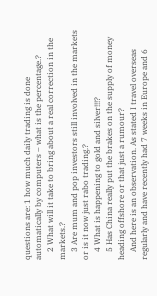questions are: 1 how much daily trading is done automatically by computers – what is the percentage.?
    2 What will it take to bring about a real correction in the markets.?
    3 Are mum and pop investors still involved in the markets or is it now just rabo trading.?
    4 What is happening to gold and silver!!!?
    5 Has China really put the brakes on the supply of money heading offshore or that just a rumour?
    And here is an observation. As stated I travel overseas regularly and have recently had 7 weeks in Europe and 6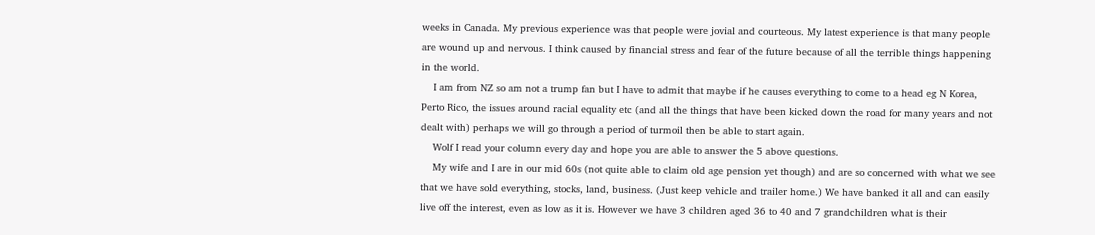weeks in Canada. My previous experience was that people were jovial and courteous. My latest experience is that many people are wound up and nervous. I think caused by financial stress and fear of the future because of all the terrible things happening in the world.
    I am from NZ so am not a trump fan but I have to admit that maybe if he causes everything to come to a head eg N Korea, Perto Rico, the issues around racial equality etc (and all the things that have been kicked down the road for many years and not dealt with) perhaps we will go through a period of turmoil then be able to start again.
    Wolf I read your column every day and hope you are able to answer the 5 above questions.
    My wife and I are in our mid 60s (not quite able to claim old age pension yet though) and are so concerned with what we see that we have sold everything, stocks, land, business. (Just keep vehicle and trailer home.) We have banked it all and can easily live off the interest, even as low as it is. However we have 3 children aged 36 to 40 and 7 grandchildren what is their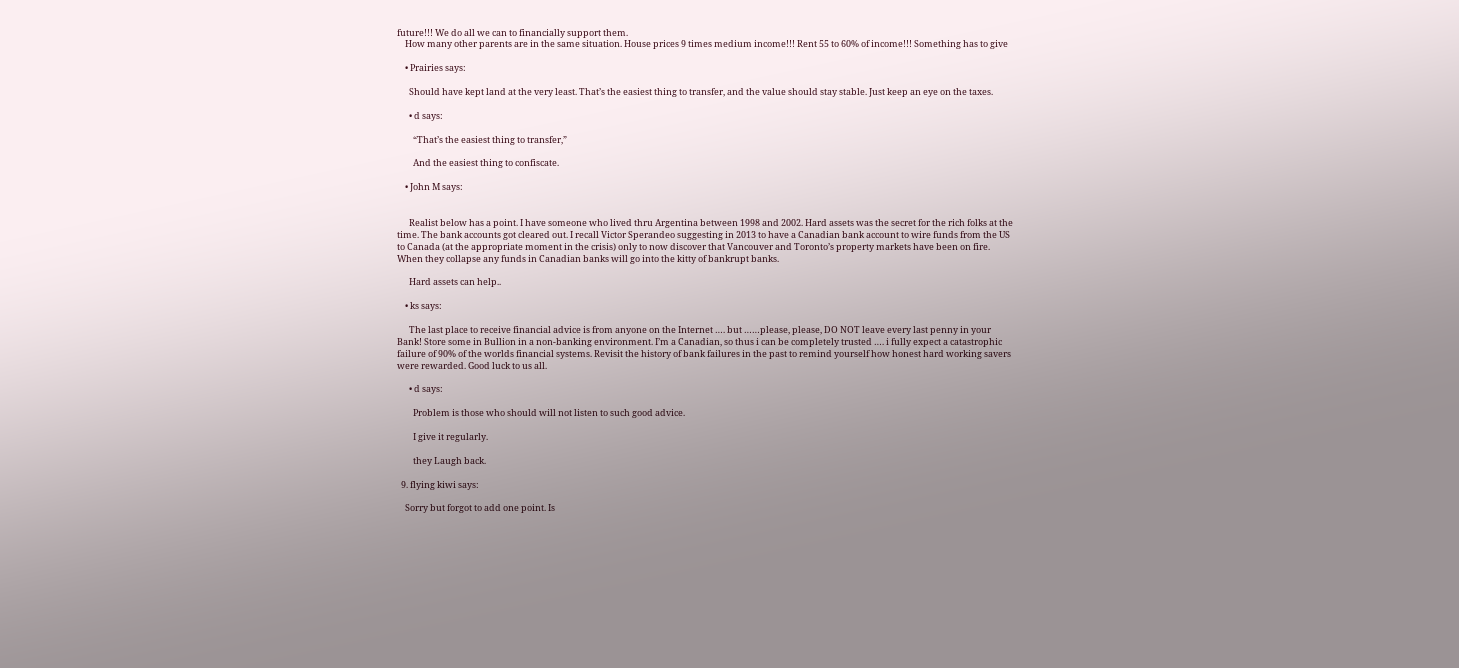future!!! We do all we can to financially support them.
    How many other parents are in the same situation. House prices 9 times medium income!!! Rent 55 to 60% of income!!! Something has to give

    • Prairies says:

      Should have kept land at the very least. That’s the easiest thing to transfer, and the value should stay stable. Just keep an eye on the taxes.

      • d says:

        “That’s the easiest thing to transfer,”

        And the easiest thing to confiscate.

    • John M says:


      Realist below has a point. I have someone who lived thru Argentina between 1998 and 2002. Hard assets was the secret for the rich folks at the time. The bank accounts got cleared out. I recall Victor Sperandeo suggesting in 2013 to have a Canadian bank account to wire funds from the US to Canada (at the appropriate moment in the crisis) only to now discover that Vancouver and Toronto’s property markets have been on fire. When they collapse any funds in Canadian banks will go into the kitty of bankrupt banks.

      Hard assets can help..

    • ks says:

      The last place to receive financial advice is from anyone on the Internet …. but ……please, please, DO NOT leave every last penny in your Bank! Store some in Bullion in a non-banking environment. I’m a Canadian, so thus i can be completely trusted …. i fully expect a catastrophic failure of 90% of the worlds financial systems. Revisit the history of bank failures in the past to remind yourself how honest hard working savers were rewarded. Good luck to us all.

      • d says:

        Problem is those who should will not listen to such good advice.

        I give it regularly.

        they Laugh back.

  9. flying kiwi says:

    Sorry but forgot to add one point. Is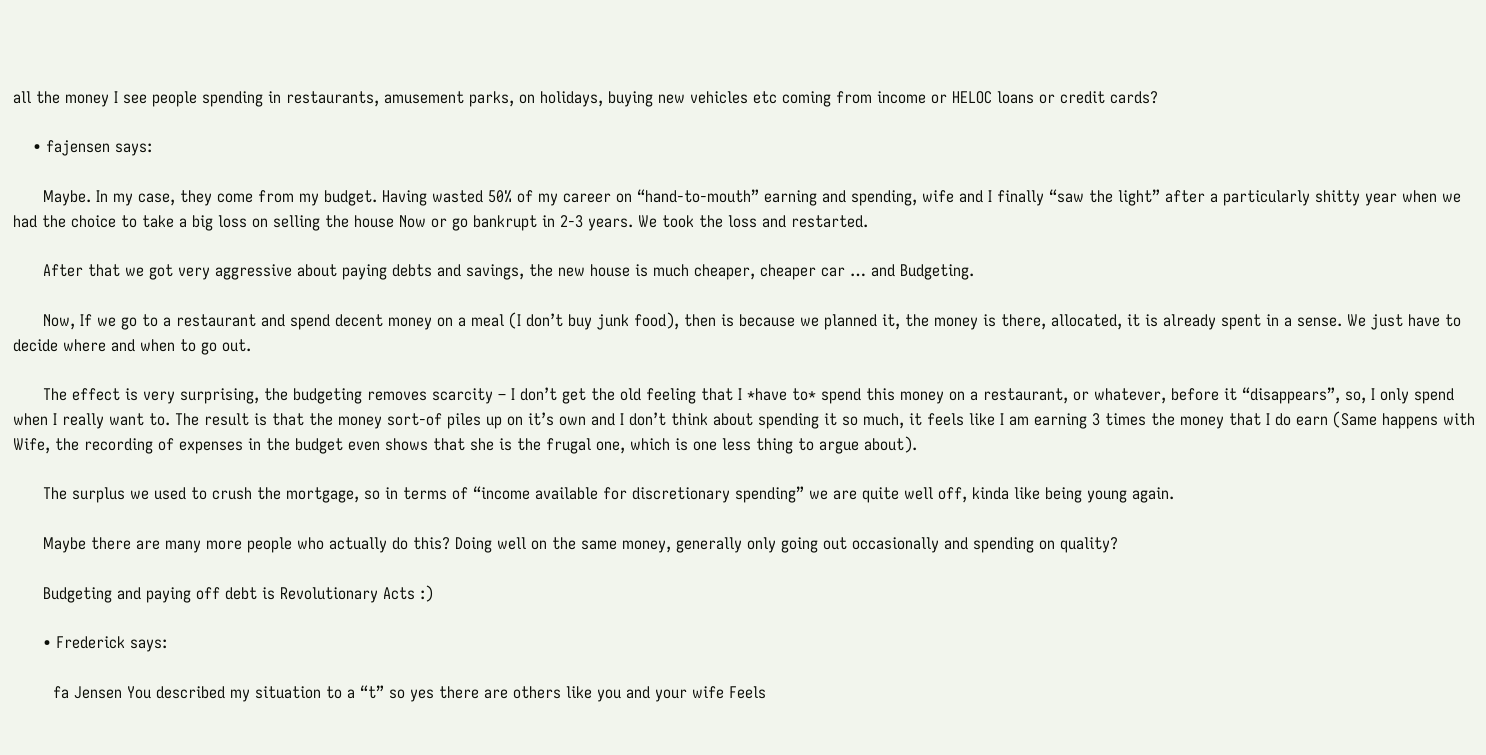all the money I see people spending in restaurants, amusement parks, on holidays, buying new vehicles etc coming from income or HELOC loans or credit cards?

    • fajensen says:

      Maybe. In my case, they come from my budget. Having wasted 50% of my career on “hand-to-mouth” earning and spending, wife and I finally “saw the light” after a particularly shitty year when we had the choice to take a big loss on selling the house Now or go bankrupt in 2-3 years. We took the loss and restarted.

      After that we got very aggressive about paying debts and savings, the new house is much cheaper, cheaper car … and Budgeting.

      Now, If we go to a restaurant and spend decent money on a meal (I don’t buy junk food), then is because we planned it, the money is there, allocated, it is already spent in a sense. We just have to decide where and when to go out.

      The effect is very surprising, the budgeting removes scarcity – I don’t get the old feeling that I *have to* spend this money on a restaurant, or whatever, before it “disappears”, so, I only spend when I really want to. The result is that the money sort-of piles up on it’s own and I don’t think about spending it so much, it feels like I am earning 3 times the money that I do earn (Same happens with Wife, the recording of expenses in the budget even shows that she is the frugal one, which is one less thing to argue about).

      The surplus we used to crush the mortgage, so in terms of “income available for discretionary spending” we are quite well off, kinda like being young again.

      Maybe there are many more people who actually do this? Doing well on the same money, generally only going out occasionally and spending on quality?

      Budgeting and paying off debt is Revolutionary Acts :)

      • Frederick says:

        fa Jensen You described my situation to a “t” so yes there are others like you and your wife Feels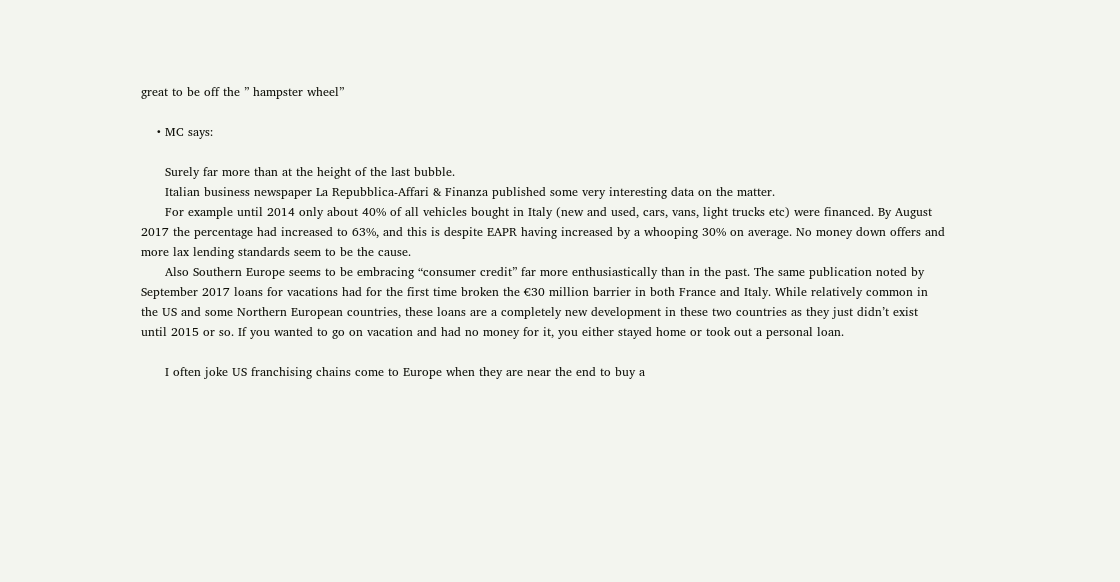great to be off the ” hampster wheel”

    • MC says:

      Surely far more than at the height of the last bubble.
      Italian business newspaper La Repubblica-Affari & Finanza published some very interesting data on the matter.
      For example until 2014 only about 40% of all vehicles bought in Italy (new and used, cars, vans, light trucks etc) were financed. By August 2017 the percentage had increased to 63%, and this is despite EAPR having increased by a whooping 30% on average. No money down offers and more lax lending standards seem to be the cause.
      Also Southern Europe seems to be embracing “consumer credit” far more enthusiastically than in the past. The same publication noted by September 2017 loans for vacations had for the first time broken the €30 million barrier in both France and Italy. While relatively common in the US and some Northern European countries, these loans are a completely new development in these two countries as they just didn’t exist until 2015 or so. If you wanted to go on vacation and had no money for it, you either stayed home or took out a personal loan.

      I often joke US franchising chains come to Europe when they are near the end to buy a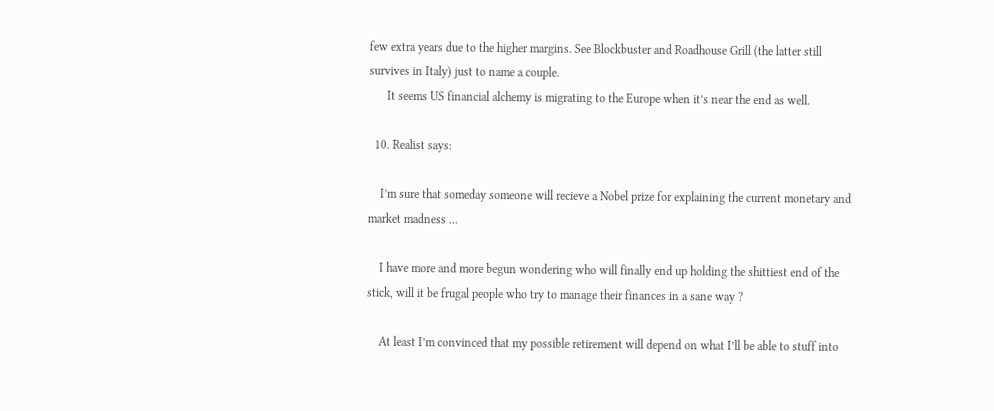few extra years due to the higher margins. See Blockbuster and Roadhouse Grill (the latter still survives in Italy) just to name a couple.
      It seems US financial alchemy is migrating to the Europe when it’s near the end as well.

  10. Realist says:

    I’m sure that someday someone will recieve a Nobel prize for explaining the current monetary and market madness …

    I have more and more begun wondering who will finally end up holding the shittiest end of the stick, will it be frugal people who try to manage their finances in a sane way ?

    At least I’m convinced that my possible retirement will depend on what I’ll be able to stuff into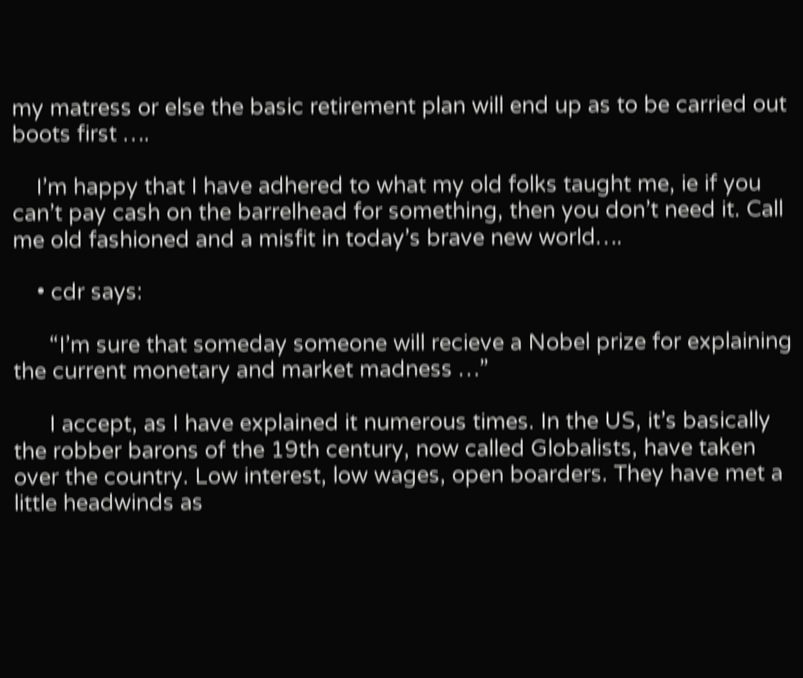my matress or else the basic retirement plan will end up as to be carried out boots first ….

    I’m happy that I have adhered to what my old folks taught me, ie if you can’t pay cash on the barrelhead for something, then you don’t need it. Call me old fashioned and a misfit in today’s brave new world….

    • cdr says:

      “I’m sure that someday someone will recieve a Nobel prize for explaining the current monetary and market madness …”

      I accept, as I have explained it numerous times. In the US, it’s basically the robber barons of the 19th century, now called Globalists, have taken over the country. Low interest, low wages, open boarders. They have met a little headwinds as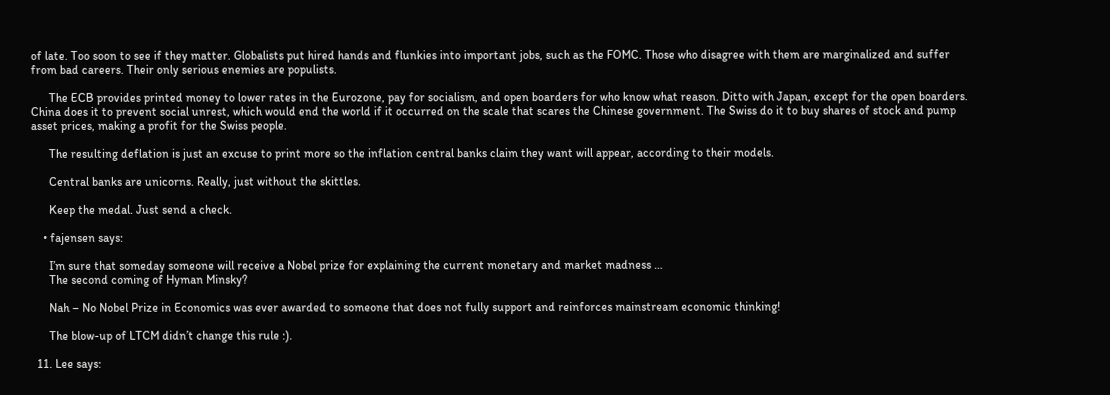of late. Too soon to see if they matter. Globalists put hired hands and flunkies into important jobs, such as the FOMC. Those who disagree with them are marginalized and suffer from bad careers. Their only serious enemies are populists.

      The ECB provides printed money to lower rates in the Eurozone, pay for socialism, and open boarders for who know what reason. Ditto with Japan, except for the open boarders. China does it to prevent social unrest, which would end the world if it occurred on the scale that scares the Chinese government. The Swiss do it to buy shares of stock and pump asset prices, making a profit for the Swiss people.

      The resulting deflation is just an excuse to print more so the inflation central banks claim they want will appear, according to their models.

      Central banks are unicorns. Really, just without the skittles.

      Keep the medal. Just send a check.

    • fajensen says:

      I’m sure that someday someone will receive a Nobel prize for explaining the current monetary and market madness …
      The second coming of Hyman Minsky?

      Nah – No Nobel Prize in Economics was ever awarded to someone that does not fully support and reinforces mainstream economic thinking!

      The blow-up of LTCM didn’t change this rule :).

  11. Lee says: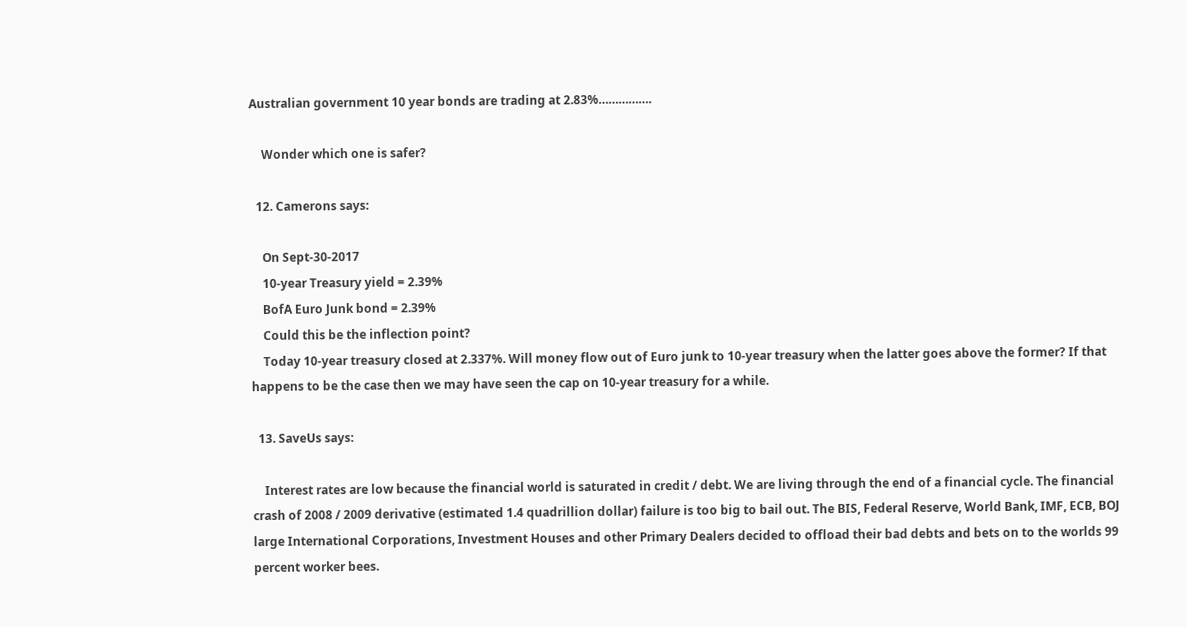Australian government 10 year bonds are trading at 2.83%…………….

    Wonder which one is safer?

  12. Camerons says:

    On Sept-30-2017
    10-year Treasury yield = 2.39%
    BofA Euro Junk bond = 2.39%
    Could this be the inflection point?
    Today 10-year treasury closed at 2.337%. Will money flow out of Euro junk to 10-year treasury when the latter goes above the former? If that happens to be the case then we may have seen the cap on 10-year treasury for a while.

  13. SaveUs says:

    Interest rates are low because the financial world is saturated in credit / debt. We are living through the end of a financial cycle. The financial crash of 2008 / 2009 derivative (estimated 1.4 quadrillion dollar) failure is too big to bail out. The BIS, Federal Reserve, World Bank, IMF, ECB, BOJ large International Corporations, Investment Houses and other Primary Dealers decided to offload their bad debts and bets on to the worlds 99 percent worker bees.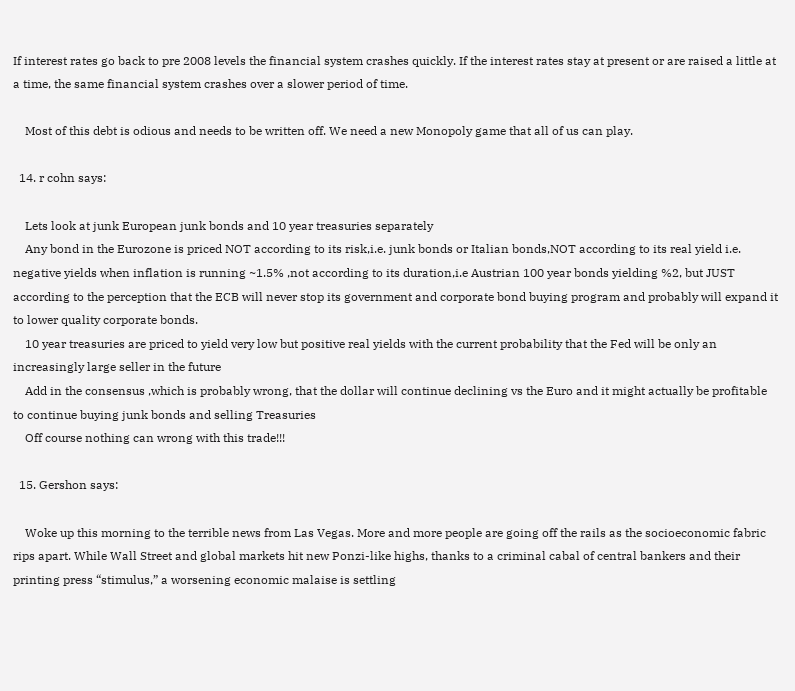If interest rates go back to pre 2008 levels the financial system crashes quickly. If the interest rates stay at present or are raised a little at a time, the same financial system crashes over a slower period of time.

    Most of this debt is odious and needs to be written off. We need a new Monopoly game that all of us can play.

  14. r cohn says:

    Lets look at junk European junk bonds and 10 year treasuries separately
    Any bond in the Eurozone is priced NOT according to its risk,i.e. junk bonds or Italian bonds,NOT according to its real yield i.e. negative yields when inflation is running ~1.5% ,not according to its duration,i.e Austrian 100 year bonds yielding %2, but JUST according to the perception that the ECB will never stop its government and corporate bond buying program and probably will expand it to lower quality corporate bonds.
    10 year treasuries are priced to yield very low but positive real yields with the current probability that the Fed will be only an increasingly large seller in the future
    Add in the consensus ,which is probably wrong, that the dollar will continue declining vs the Euro and it might actually be profitable to continue buying junk bonds and selling Treasuries
    Off course nothing can wrong with this trade!!!

  15. Gershon says:

    Woke up this morning to the terrible news from Las Vegas. More and more people are going off the rails as the socioeconomic fabric rips apart. While Wall Street and global markets hit new Ponzi-like highs, thanks to a criminal cabal of central bankers and their printing press “stimulus,” a worsening economic malaise is settling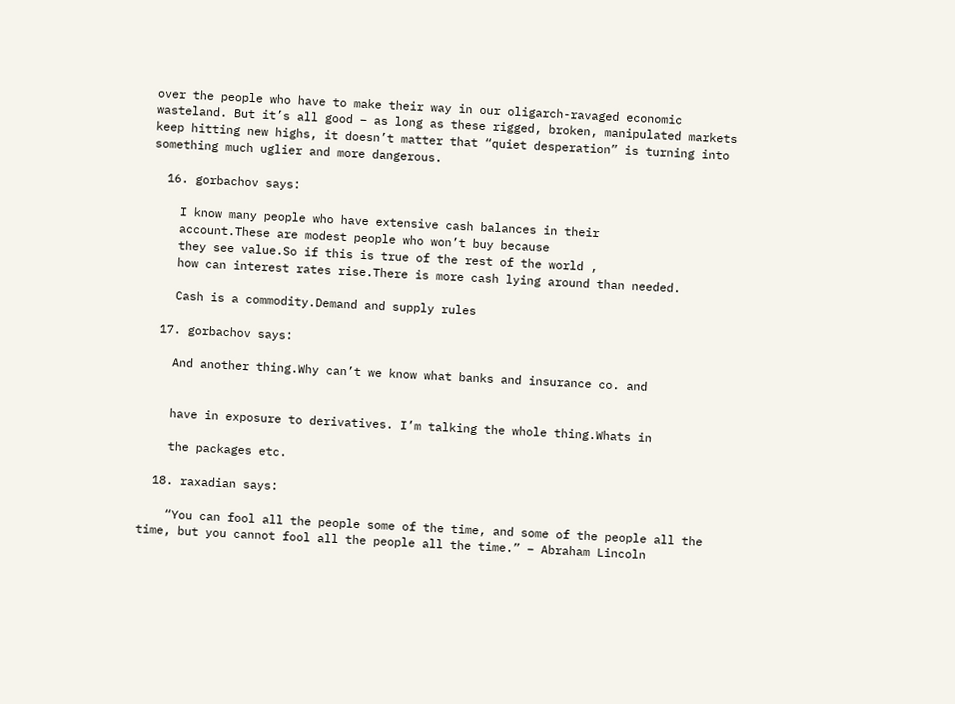over the people who have to make their way in our oligarch-ravaged economic wasteland. But it’s all good – as long as these rigged, broken, manipulated markets keep hitting new highs, it doesn’t matter that “quiet desperation” is turning into something much uglier and more dangerous.

  16. gorbachov says:

    I know many people who have extensive cash balances in their
    account.These are modest people who won’t buy because
    they see value.So if this is true of the rest of the world ,
    how can interest rates rise.There is more cash lying around than needed.

    Cash is a commodity.Demand and supply rules

  17. gorbachov says:

    And another thing.Why can’t we know what banks and insurance co. and


    have in exposure to derivatives. I’m talking the whole thing.Whats in

    the packages etc.

  18. raxadian says:

    “You can fool all the people some of the time, and some of the people all the time, but you cannot fool all the people all the time.” – Abraham Lincoln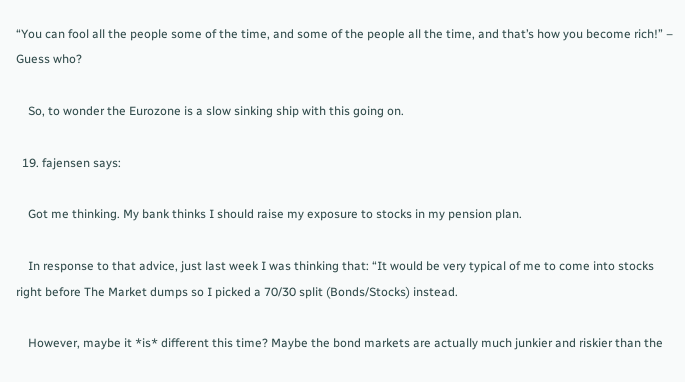“You can fool all the people some of the time, and some of the people all the time, and that’s how you become rich!” – Guess who?

    So, to wonder the Eurozone is a slow sinking ship with this going on.

  19. fajensen says:

    Got me thinking. My bank thinks I should raise my exposure to stocks in my pension plan.

    In response to that advice, just last week I was thinking that: “It would be very typical of me to come into stocks right before The Market dumps so I picked a 70/30 split (Bonds/Stocks) instead.

    However, maybe it *is* different this time? Maybe the bond markets are actually much junkier and riskier than the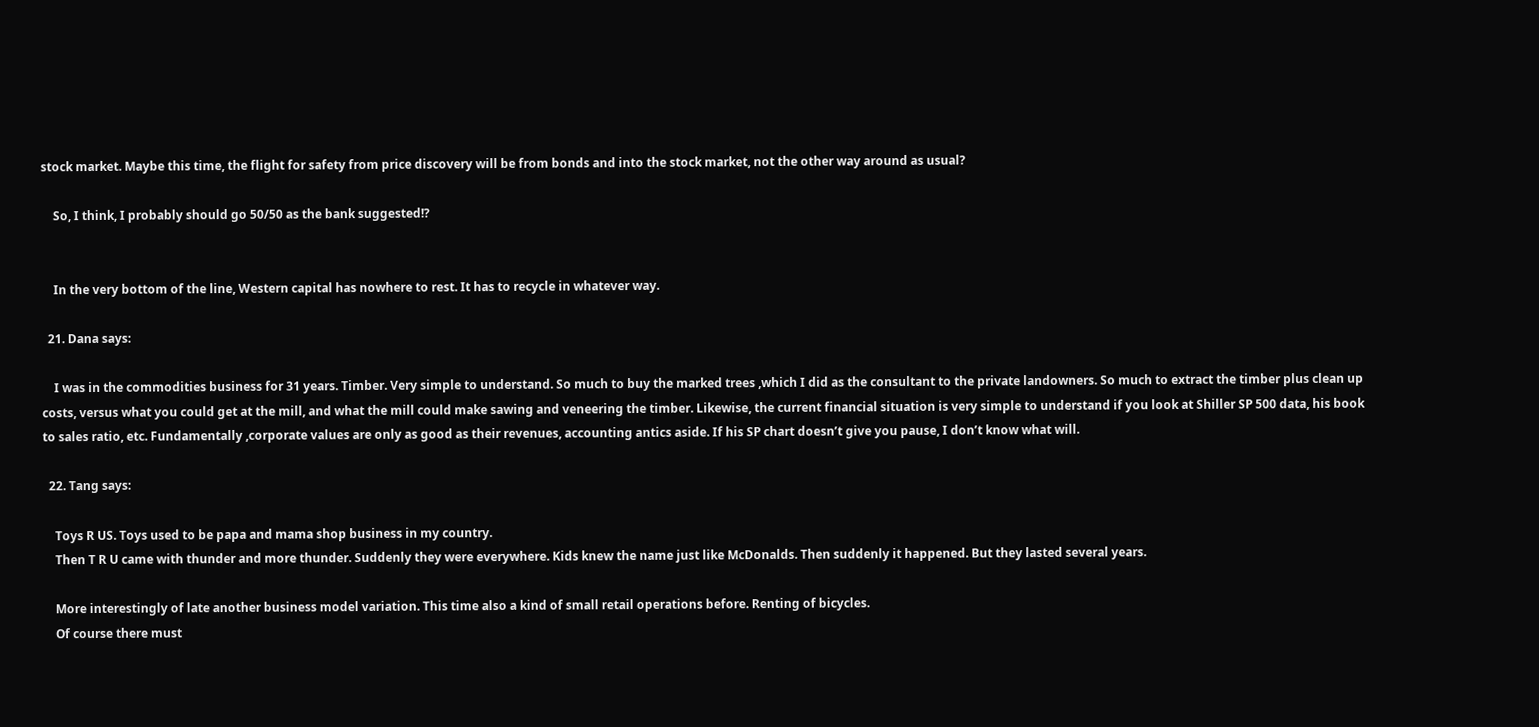stock market. Maybe this time, the flight for safety from price discovery will be from bonds and into the stock market, not the other way around as usual?

    So, I think, I probably should go 50/50 as the bank suggested!?


    In the very bottom of the line, Western capital has nowhere to rest. It has to recycle in whatever way.

  21. Dana says:

    I was in the commodities business for 31 years. Timber. Very simple to understand. So much to buy the marked trees ,which I did as the consultant to the private landowners. So much to extract the timber plus clean up costs, versus what you could get at the mill, and what the mill could make sawing and veneering the timber. Likewise, the current financial situation is very simple to understand if you look at Shiller SP 500 data, his book to sales ratio, etc. Fundamentally ,corporate values are only as good as their revenues, accounting antics aside. If his SP chart doesn’t give you pause, I don’t know what will.

  22. Tang says:

    Toys R US. Toys used to be papa and mama shop business in my country.
    Then T R U came with thunder and more thunder. Suddenly they were everywhere. Kids knew the name just like McDonalds. Then suddenly it happened. But they lasted several years.

    More interestingly of late another business model variation. This time also a kind of small retail operations before. Renting of bicycles.
    Of course there must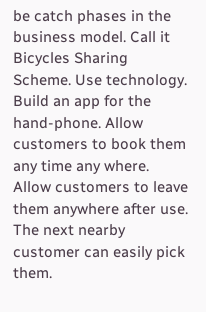be catch phases in the business model. Call it Bicycles Sharing Scheme. Use technology. Build an app for the hand-phone. Allow customers to book them any time any where. Allow customers to leave them anywhere after use. The next nearby customer can easily pick them.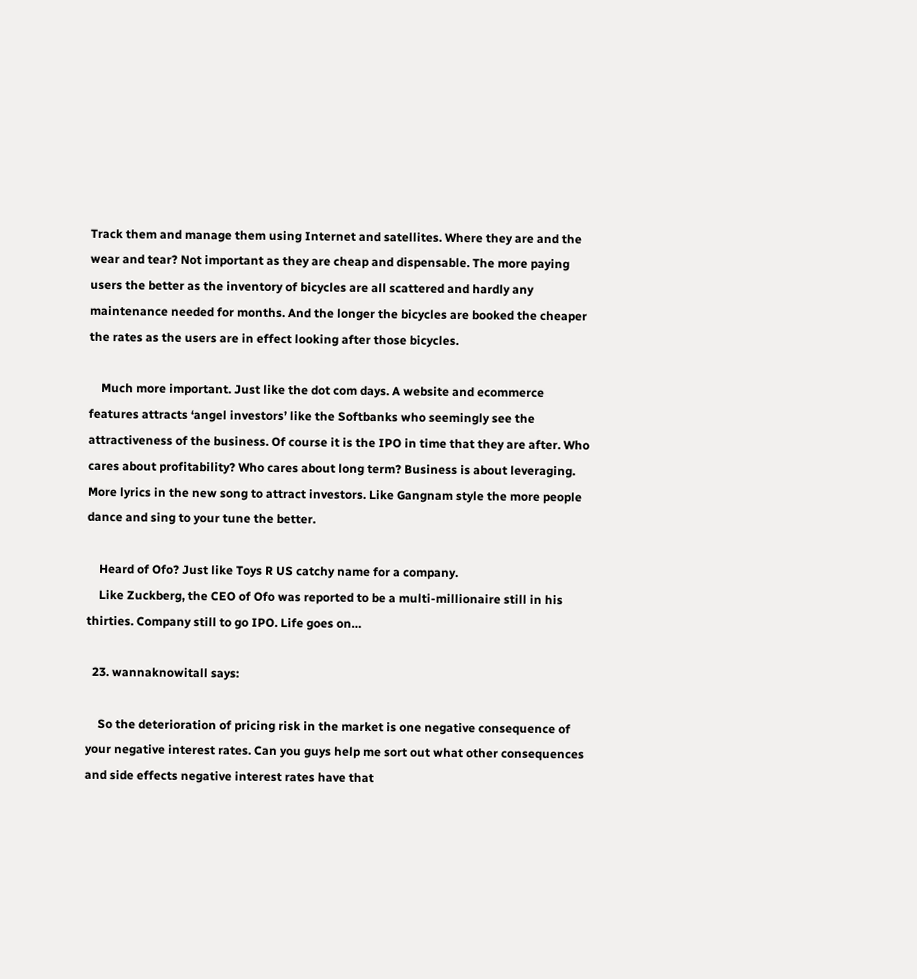Track them and manage them using Internet and satellites. Where they are and the wear and tear? Not important as they are cheap and dispensable. The more paying users the better as the inventory of bicycles are all scattered and hardly any maintenance needed for months. And the longer the bicycles are booked the cheaper the rates as the users are in effect looking after those bicycles.

    Much more important. Just like the dot com days. A website and ecommerce features attracts ‘angel investors’ like the Softbanks who seemingly see the attractiveness of the business. Of course it is the IPO in time that they are after. Who cares about profitability? Who cares about long term? Business is about leveraging. More lyrics in the new song to attract investors. Like Gangnam style the more people dance and sing to your tune the better.

    Heard of Ofo? Just like Toys R US catchy name for a company.
    Like Zuckberg, the CEO of Ofo was reported to be a multi-millionaire still in his thirties. Company still to go IPO. Life goes on…

  23. wannaknowitall says:

    So the deterioration of pricing risk in the market is one negative consequence of your negative interest rates. Can you guys help me sort out what other consequences and side effects negative interest rates have that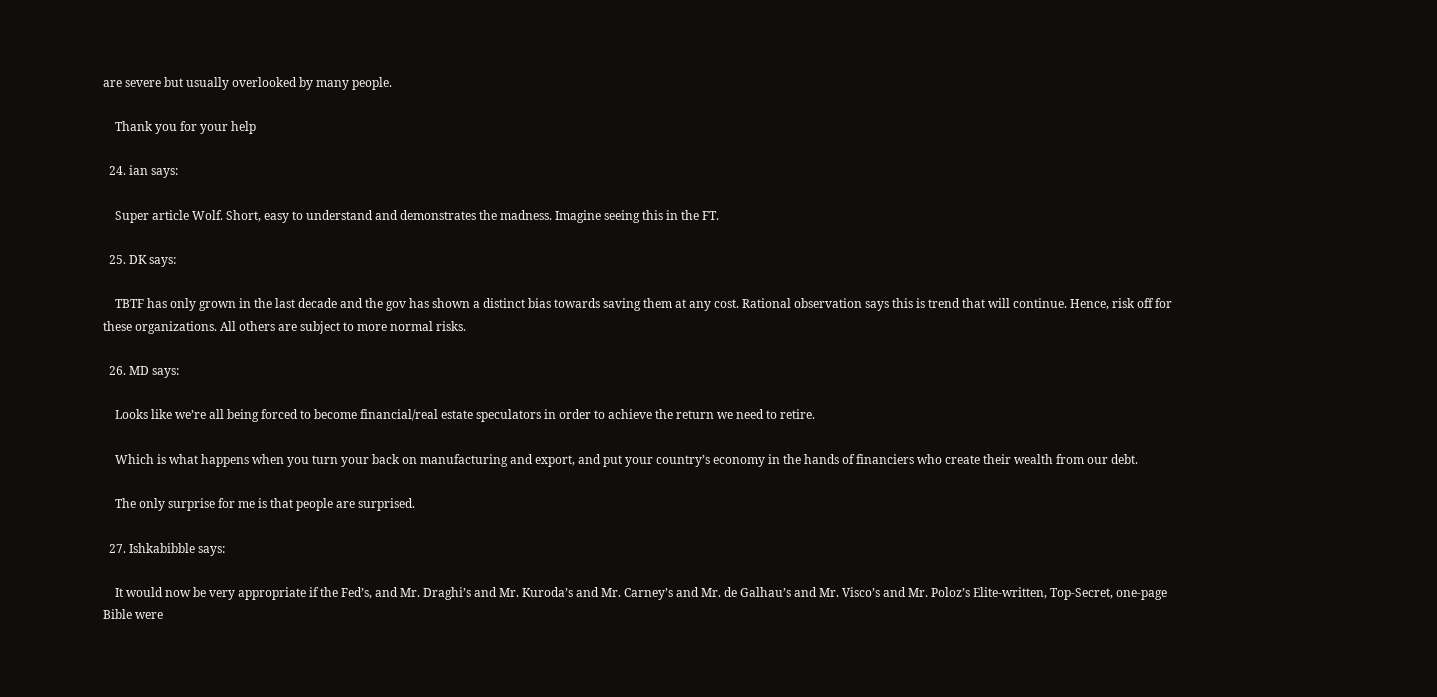are severe but usually overlooked by many people.

    Thank you for your help

  24. ian says:

    Super article Wolf. Short, easy to understand and demonstrates the madness. Imagine seeing this in the FT.

  25. DK says:

    TBTF has only grown in the last decade and the gov has shown a distinct bias towards saving them at any cost. Rational observation says this is trend that will continue. Hence, risk off for these organizations. All others are subject to more normal risks.

  26. MD says:

    Looks like we’re all being forced to become financial/real estate speculators in order to achieve the return we need to retire.

    Which is what happens when you turn your back on manufacturing and export, and put your country’s economy in the hands of financiers who create their wealth from our debt.

    The only surprise for me is that people are surprised.

  27. Ishkabibble says:

    It would now be very appropriate if the Fed’s, and Mr. Draghi’s and Mr. Kuroda’s and Mr. Carney’s and Mr. de Galhau’s and Mr. Visco’s and Mr. Poloz’s Elite-written, Top-Secret, one-page Bible were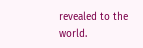revealed to the world.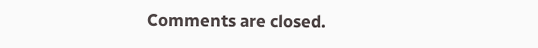Comments are closed.